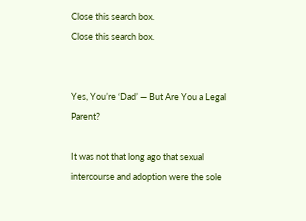Close this search box.
Close this search box.


Yes, You’re ‘Dad’ — But Are You a Legal Parent?

It was not that long ago that sexual intercourse and adoption were the sole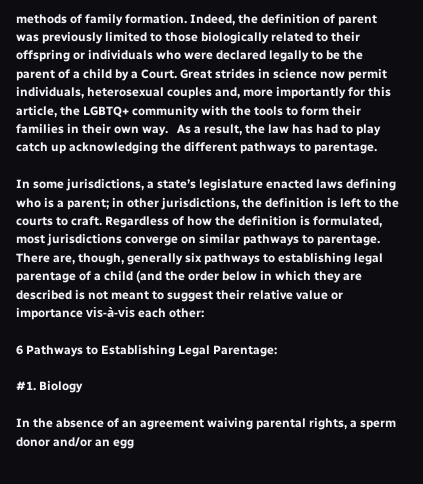methods of family formation. Indeed, the definition of parent was previously limited to those biologically related to their offspring or individuals who were declared legally to be the parent of a child by a Court. Great strides in science now permit individuals, heterosexual couples and, more importantly for this article, the LGBTQ+ community with the tools to form their families in their own way.   As a result, the law has had to play catch up acknowledging the different pathways to parentage.

In some jurisdictions, a state’s legislature enacted laws defining who is a parent; in other jurisdictions, the definition is left to the courts to craft. Regardless of how the definition is formulated, most jurisdictions converge on similar pathways to parentage. There are, though, generally six pathways to establishing legal parentage of a child (and the order below in which they are described is not meant to suggest their relative value or importance vis-à-vis each other:

6 Pathways to Establishing Legal Parentage:

#1. Biology

In the absence of an agreement waiving parental rights, a sperm donor and/or an egg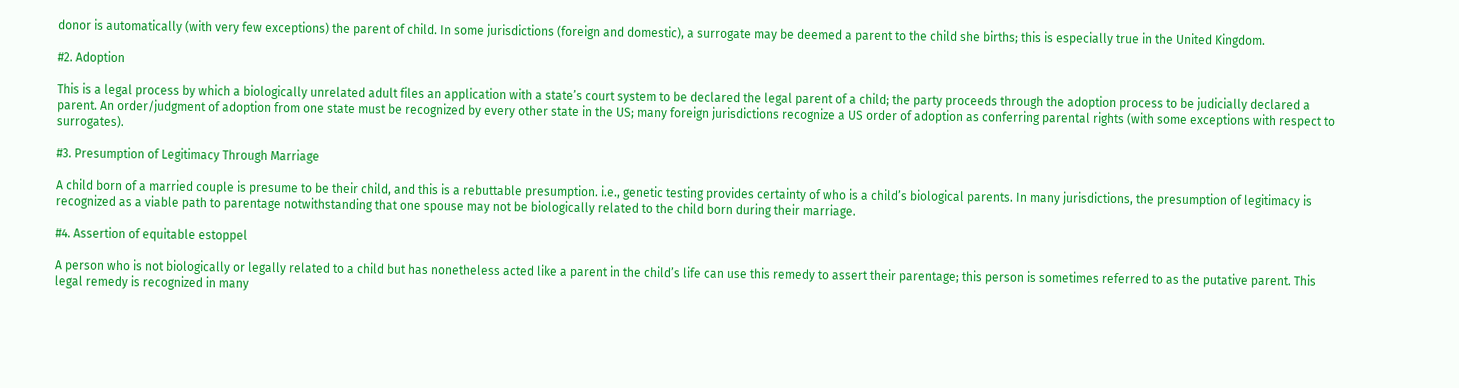donor is automatically (with very few exceptions) the parent of child. In some jurisdictions (foreign and domestic), a surrogate may be deemed a parent to the child she births; this is especially true in the United Kingdom.

#2. Adoption

This is a legal process by which a biologically unrelated adult files an application with a state’s court system to be declared the legal parent of a child; the party proceeds through the adoption process to be judicially declared a parent. An order/judgment of adoption from one state must be recognized by every other state in the US; many foreign jurisdictions recognize a US order of adoption as conferring parental rights (with some exceptions with respect to surrogates).

#3. Presumption of Legitimacy Through Marriage

A child born of a married couple is presume to be their child, and this is a rebuttable presumption. i.e., genetic testing provides certainty of who is a child’s biological parents. In many jurisdictions, the presumption of legitimacy is recognized as a viable path to parentage notwithstanding that one spouse may not be biologically related to the child born during their marriage.

#4. Assertion of equitable estoppel

A person who is not biologically or legally related to a child but has nonetheless acted like a parent in the child’s life can use this remedy to assert their parentage; this person is sometimes referred to as the putative parent. This legal remedy is recognized in many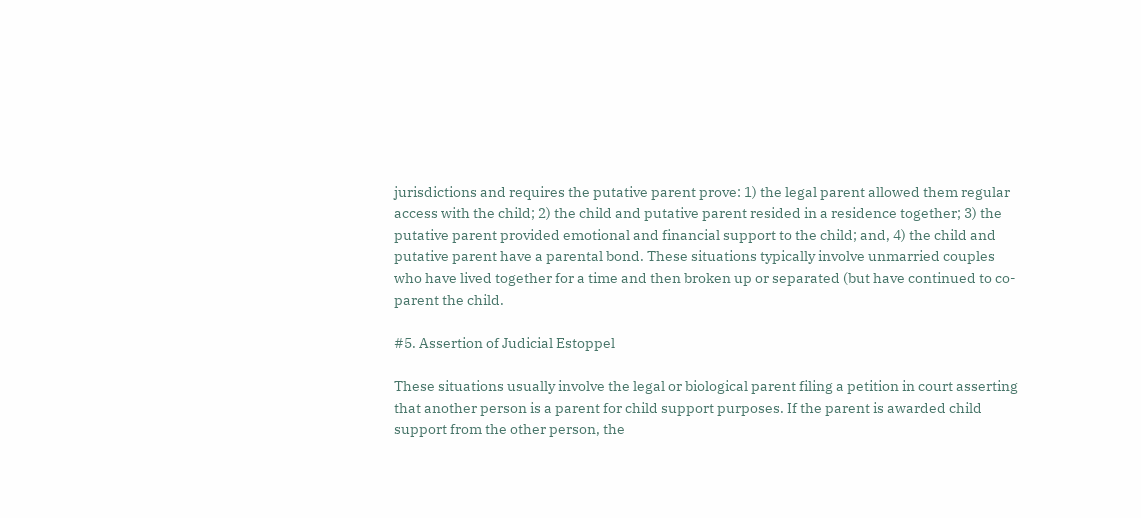jurisdictions and requires the putative parent prove: 1) the legal parent allowed them regular access with the child; 2) the child and putative parent resided in a residence together; 3) the putative parent provided emotional and financial support to the child; and, 4) the child and putative parent have a parental bond. These situations typically involve unmarried couples who have lived together for a time and then broken up or separated (but have continued to co-parent the child.

#5. Assertion of Judicial Estoppel

These situations usually involve the legal or biological parent filing a petition in court asserting that another person is a parent for child support purposes. If the parent is awarded child support from the other person, the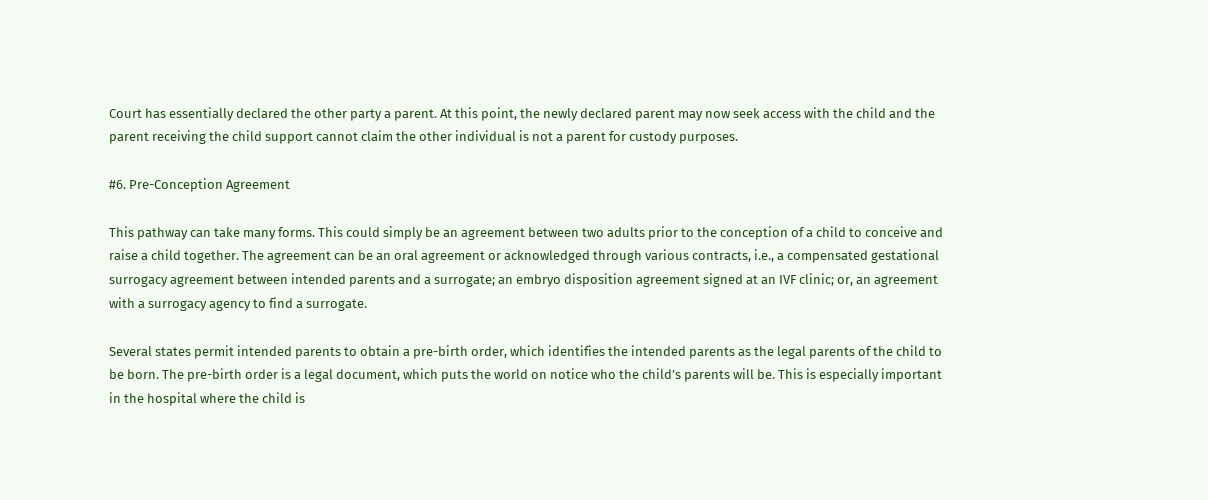Court has essentially declared the other party a parent. At this point, the newly declared parent may now seek access with the child and the parent receiving the child support cannot claim the other individual is not a parent for custody purposes.

#6. Pre-Conception Agreement

This pathway can take many forms. This could simply be an agreement between two adults prior to the conception of a child to conceive and raise a child together. The agreement can be an oral agreement or acknowledged through various contracts, i.e., a compensated gestational surrogacy agreement between intended parents and a surrogate; an embryo disposition agreement signed at an IVF clinic; or, an agreement with a surrogacy agency to find a surrogate.

Several states permit intended parents to obtain a pre-birth order, which identifies the intended parents as the legal parents of the child to be born. The pre-birth order is a legal document, which puts the world on notice who the child’s parents will be. This is especially important in the hospital where the child is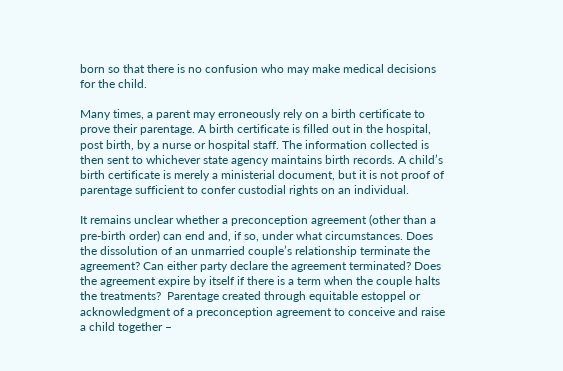born so that there is no confusion who may make medical decisions for the child.

Many times, a parent may erroneously rely on a birth certificate to prove their parentage. A birth certificate is filled out in the hospital, post birth, by a nurse or hospital staff. The information collected is then sent to whichever state agency maintains birth records. A child’s birth certificate is merely a ministerial document, but it is not proof of parentage sufficient to confer custodial rights on an individual.

It remains unclear whether a preconception agreement (other than a pre-birth order) can end and, if so, under what circumstances. Does the dissolution of an unmarried couple’s relationship terminate the agreement? Can either party declare the agreement terminated? Does the agreement expire by itself if there is a term when the couple halts the treatments?  Parentage created through equitable estoppel or acknowledgment of a preconception agreement to conceive and raise a child together –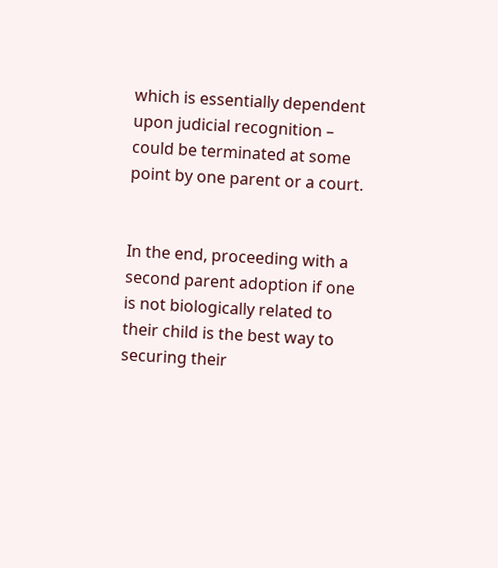which is essentially dependent upon judicial recognition – could be terminated at some point by one parent or a court.


In the end, proceeding with a second parent adoption if one is not biologically related to their child is the best way to securing their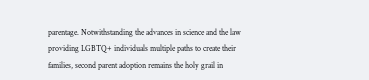parentage. Notwithstanding the advances in science and the law providing LGBTQ+ individuals multiple paths to create their families, second parent adoption remains the holy grail in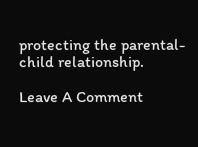protecting the parental-child relationship.

Leave A Comment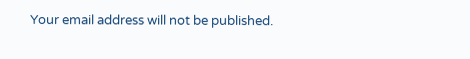Your email address will not be published.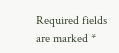Required fields are marked *